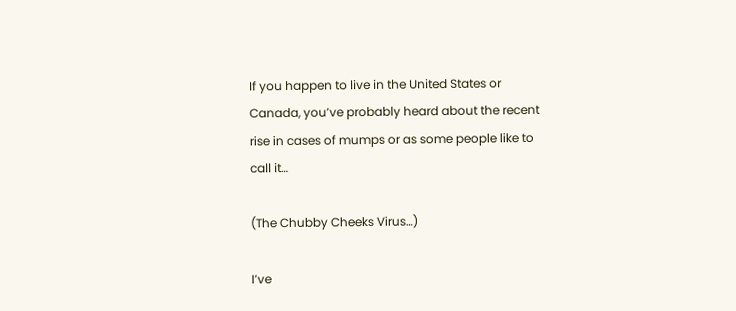If you happen to live in the United States or Canada, you’ve probably heard about the recent rise in cases of mumps or as some people like to call it…

(The Chubby Cheeks Virus…)

I’ve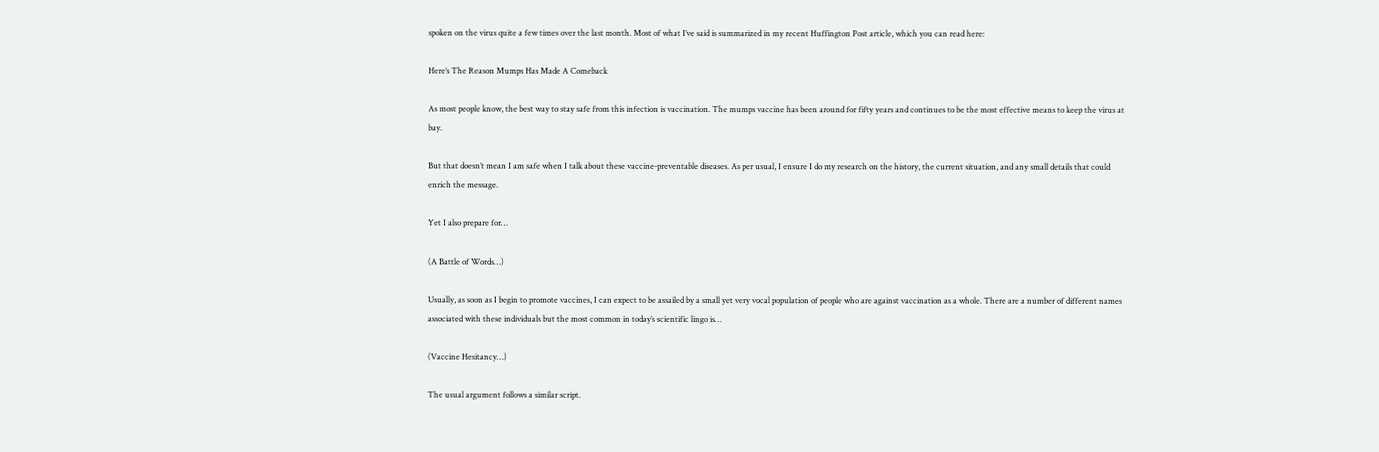spoken on the virus quite a few times over the last month. Most of what I’ve said is summarized in my recent Huffington Post article, which you can read here:

Here’s The Reason Mumps Has Made A Comeback

As most people know, the best way to stay safe from this infection is vaccination. The mumps vaccine has been around for fifty years and continues to be the most effective means to keep the virus at bay.

But that doesn’t mean I am safe when I talk about these vaccine-preventable diseases. As per usual, I ensure I do my research on the history, the current situation, and any small details that could enrich the message.

Yet I also prepare for…

(A Battle of Words…)

Usually, as soon as I begin to promote vaccines, I can expect to be assailed by a small yet very vocal population of people who are against vaccination as a whole. There are a number of different names associated with these individuals but the most common in today’s scientific lingo is…

(Vaccine Hesitancy…)

The usual argument follows a similar script.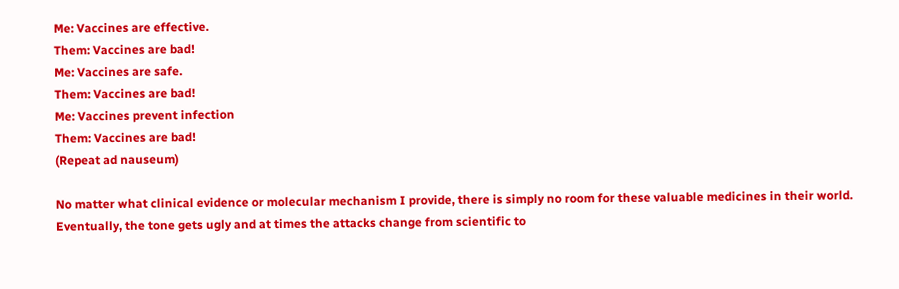Me: Vaccines are effective.
Them: Vaccines are bad!
Me: Vaccines are safe.
Them: Vaccines are bad!
Me: Vaccines prevent infection
Them: Vaccines are bad!
(Repeat ad nauseum)

No matter what clinical evidence or molecular mechanism I provide, there is simply no room for these valuable medicines in their world. Eventually, the tone gets ugly and at times the attacks change from scientific to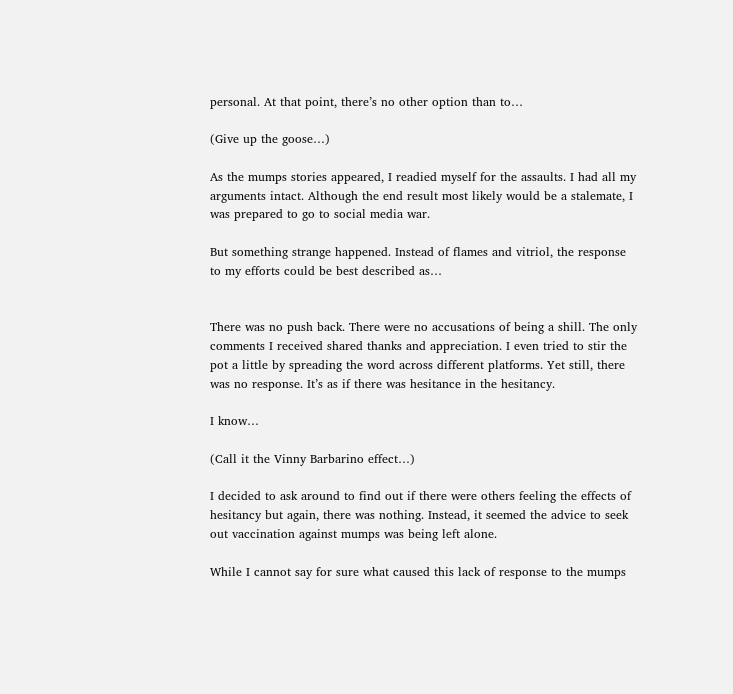personal. At that point, there’s no other option than to…

(Give up the goose…)

As the mumps stories appeared, I readied myself for the assaults. I had all my arguments intact. Although the end result most likely would be a stalemate, I was prepared to go to social media war.

But something strange happened. Instead of flames and vitriol, the response to my efforts could be best described as…


There was no push back. There were no accusations of being a shill. The only comments I received shared thanks and appreciation. I even tried to stir the pot a little by spreading the word across different platforms. Yet still, there was no response. It’s as if there was hesitance in the hesitancy.

I know…

(Call it the Vinny Barbarino effect…)

I decided to ask around to find out if there were others feeling the effects of hesitancy but again, there was nothing. Instead, it seemed the advice to seek out vaccination against mumps was being left alone.

While I cannot say for sure what caused this lack of response to the mumps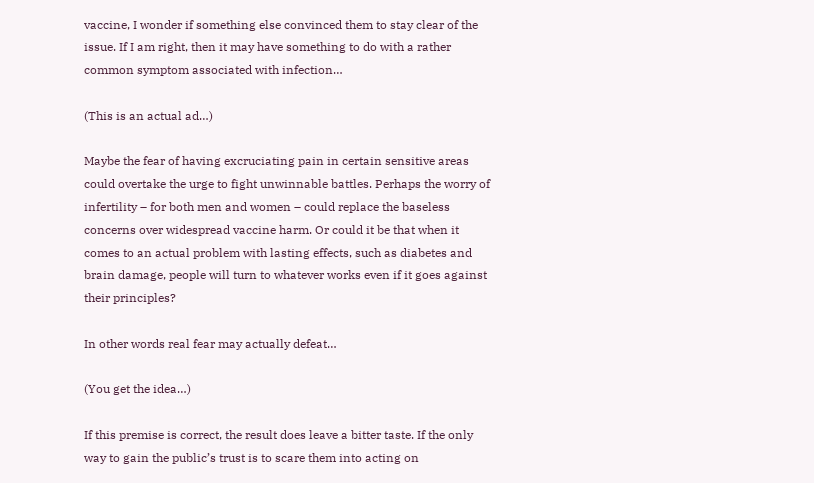vaccine, I wonder if something else convinced them to stay clear of the issue. If I am right, then it may have something to do with a rather common symptom associated with infection…

(This is an actual ad…)

Maybe the fear of having excruciating pain in certain sensitive areas could overtake the urge to fight unwinnable battles. Perhaps the worry of infertility – for both men and women – could replace the baseless concerns over widespread vaccine harm. Or could it be that when it comes to an actual problem with lasting effects, such as diabetes and brain damage, people will turn to whatever works even if it goes against their principles?

In other words real fear may actually defeat…

(You get the idea…)

If this premise is correct, the result does leave a bitter taste. If the only way to gain the public’s trust is to scare them into acting on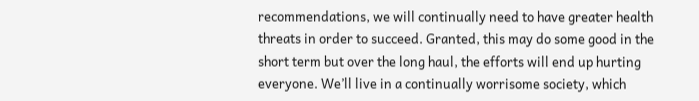recommendations, we will continually need to have greater health threats in order to succeed. Granted, this may do some good in the short term but over the long haul, the efforts will end up hurting everyone. We’ll live in a continually worrisome society, which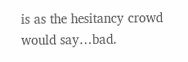is as the hesitancy crowd would say…bad.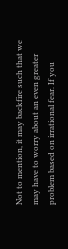Not to mention, it may backfire such that we may have to worry about an even greater problem based on irrational fear. If you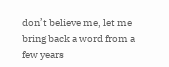don’t believe me, let me bring back a word from a few years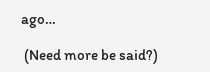ago…

 (Need more be said?)